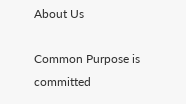About Us

Common Purpose is committed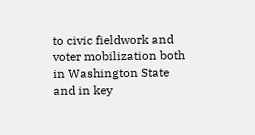to civic fieldwork and voter mobilization both in Washington State and in key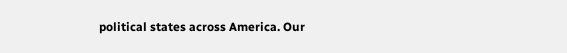political states across America. Our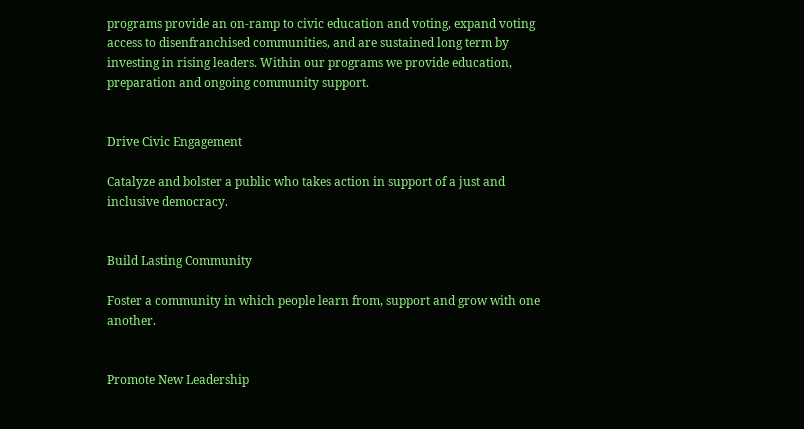programs provide an on-ramp to civic education and voting, expand voting access to disenfranchised communities, and are sustained long term by investing in rising leaders. Within our programs we provide education, preparation and ongoing community support.


Drive Civic Engagement

Catalyze and bolster a public who takes action in support of a just and inclusive democracy.


Build Lasting Community

Foster a community in which people learn from, support and grow with one another.


Promote New Leadership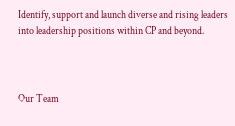Identify, support and launch diverse and rising leaders into leadership positions within CP and beyond.



Our Team